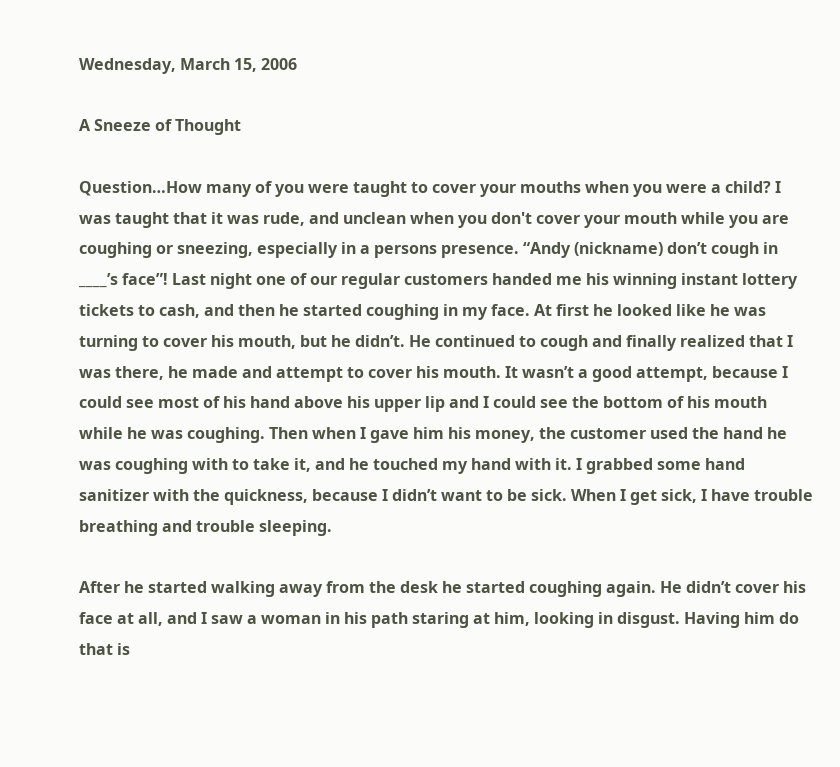Wednesday, March 15, 2006

A Sneeze of Thought

Question…How many of you were taught to cover your mouths when you were a child? I was taught that it was rude, and unclean when you don't cover your mouth while you are coughing or sneezing, especially in a persons presence. “Andy (nickname) don’t cough in ____’s face”! Last night one of our regular customers handed me his winning instant lottery tickets to cash, and then he started coughing in my face. At first he looked like he was turning to cover his mouth, but he didn’t. He continued to cough and finally realized that I was there, he made and attempt to cover his mouth. It wasn’t a good attempt, because I could see most of his hand above his upper lip and I could see the bottom of his mouth while he was coughing. Then when I gave him his money, the customer used the hand he was coughing with to take it, and he touched my hand with it. I grabbed some hand sanitizer with the quickness, because I didn’t want to be sick. When I get sick, I have trouble breathing and trouble sleeping.

After he started walking away from the desk he started coughing again. He didn’t cover his face at all, and I saw a woman in his path staring at him, looking in disgust. Having him do that is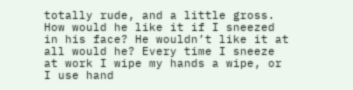totally rude, and a little gross. How would he like it if I sneezed in his face? He wouldn’t like it at all would he? Every time I sneeze at work I wipe my hands a wipe, or I use hand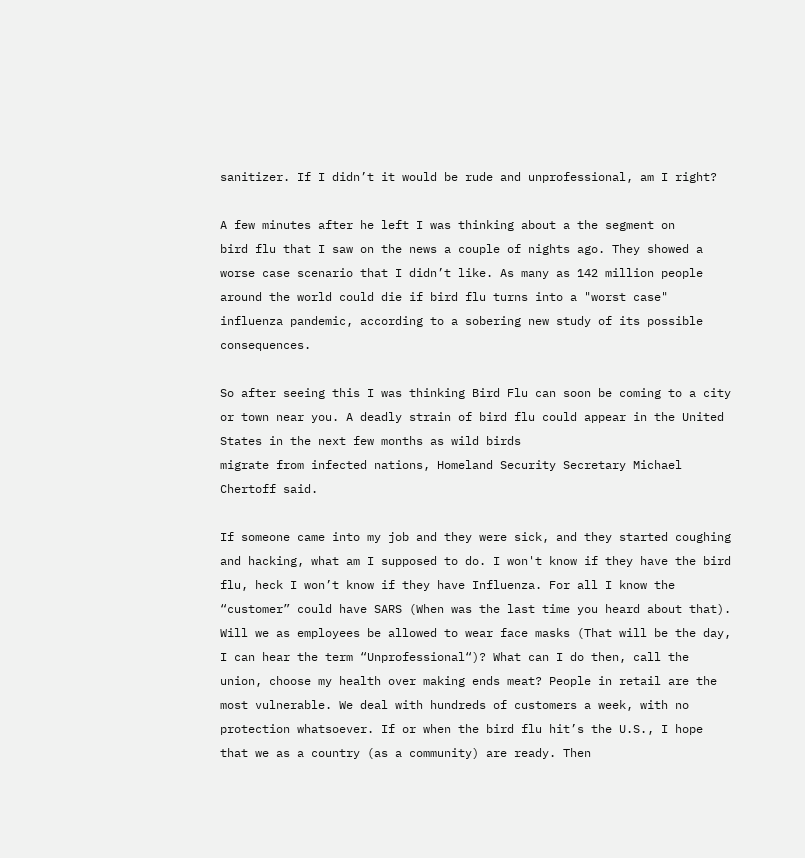sanitizer. If I didn’t it would be rude and unprofessional, am I right?

A few minutes after he left I was thinking about a the segment on
bird flu that I saw on the news a couple of nights ago. They showed a worse case scenario that I didn’t like. As many as 142 million people around the world could die if bird flu turns into a "worst case" influenza pandemic, according to a sobering new study of its possible consequences.

So after seeing this I was thinking Bird Flu can soon be coming to a city or town near you. A deadly strain of bird flu could appear in the United States in the next few months as wild birds
migrate from infected nations, Homeland Security Secretary Michael Chertoff said.

If someone came into my job and they were sick, and they started coughing and hacking, what am I supposed to do. I won't know if they have the bird flu, heck I won’t know if they have Influenza. For all I know the “customer” could have SARS (When was the last time you heard about that). Will we as employees be allowed to wear face masks (That will be the day, I can hear the term “Unprofessional“)? What can I do then, call the union, choose my health over making ends meat? People in retail are the most vulnerable. We deal with hundreds of customers a week, with no protection whatsoever. If or when the bird flu hit’s the U.S., I hope that we as a country (as a community) are ready. Then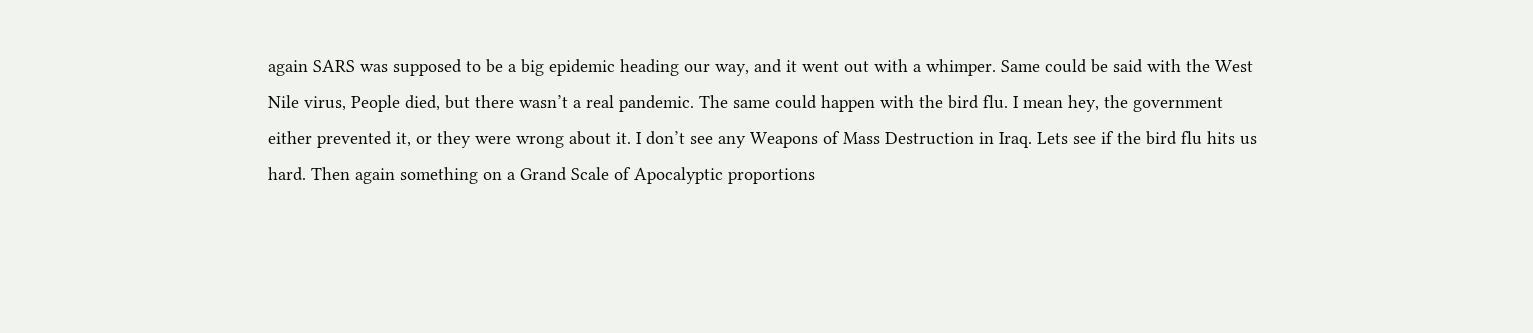again SARS was supposed to be a big epidemic heading our way, and it went out with a whimper. Same could be said with the West Nile virus, People died, but there wasn’t a real pandemic. The same could happen with the bird flu. I mean hey, the government either prevented it, or they were wrong about it. I don’t see any Weapons of Mass Destruction in Iraq. Lets see if the bird flu hits us hard. Then again something on a Grand Scale of Apocalyptic proportions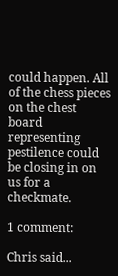could happen. All of the chess pieces on the chest board representing pestilence could be closing in on us for a checkmate.

1 comment:

Chris said...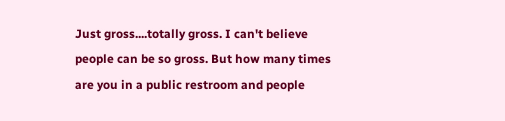Just gross....totally gross. I can't believe people can be so gross. But how many times are you in a public restroom and people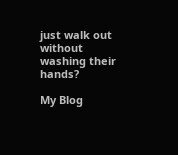just walk out without washing their hands?

My Blog